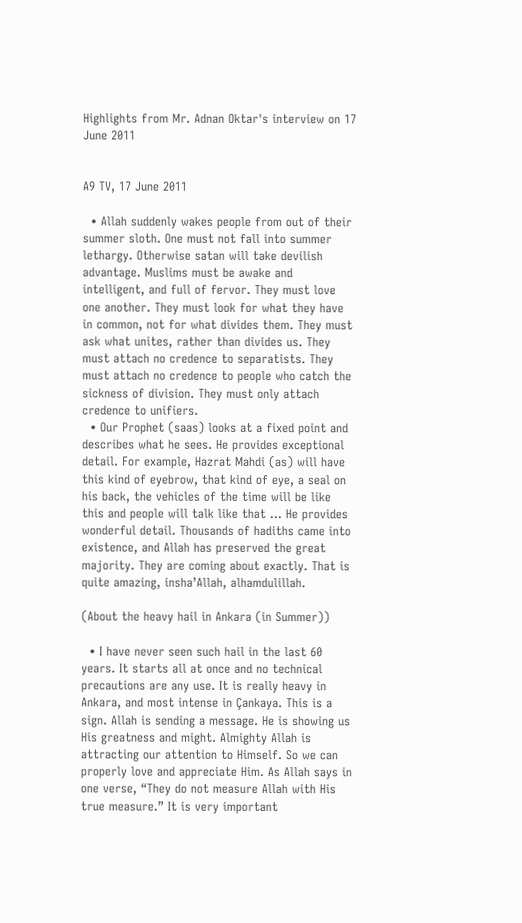Highlights from Mr. Adnan Oktar's interview on 17 June 2011


A9 TV, 17 June 2011

  • Allah suddenly wakes people from out of their summer sloth. One must not fall into summer lethargy. Otherwise satan will take devilish advantage. Muslims must be awake and intelligent, and full of fervor. They must love one another. They must look for what they have in common, not for what divides them. They must ask what unites, rather than divides us. They must attach no credence to separatists. They must attach no credence to people who catch the sickness of division. They must only attach credence to unifiers.
  • Our Prophet (saas) looks at a fixed point and describes what he sees. He provides exceptional detail. For example, Hazrat Mahdi (as) will have this kind of eyebrow, that kind of eye, a seal on his back, the vehicles of the time will be like this and people will talk like that … He provides wonderful detail. Thousands of hadiths came into existence, and Allah has preserved the great majority. They are coming about exactly. That is quite amazing, insha’Allah, alhamdulillah.

(About the heavy hail in Ankara (in Summer))

  • I have never seen such hail in the last 60 years. It starts all at once and no technical precautions are any use. It is really heavy in Ankara, and most intense in Çankaya. This is a sign. Allah is sending a message. He is showing us His greatness and might. Almighty Allah is attracting our attention to Himself. So we can properly love and appreciate Him. As Allah says in one verse, “They do not measure Allah with His true measure.” It is very important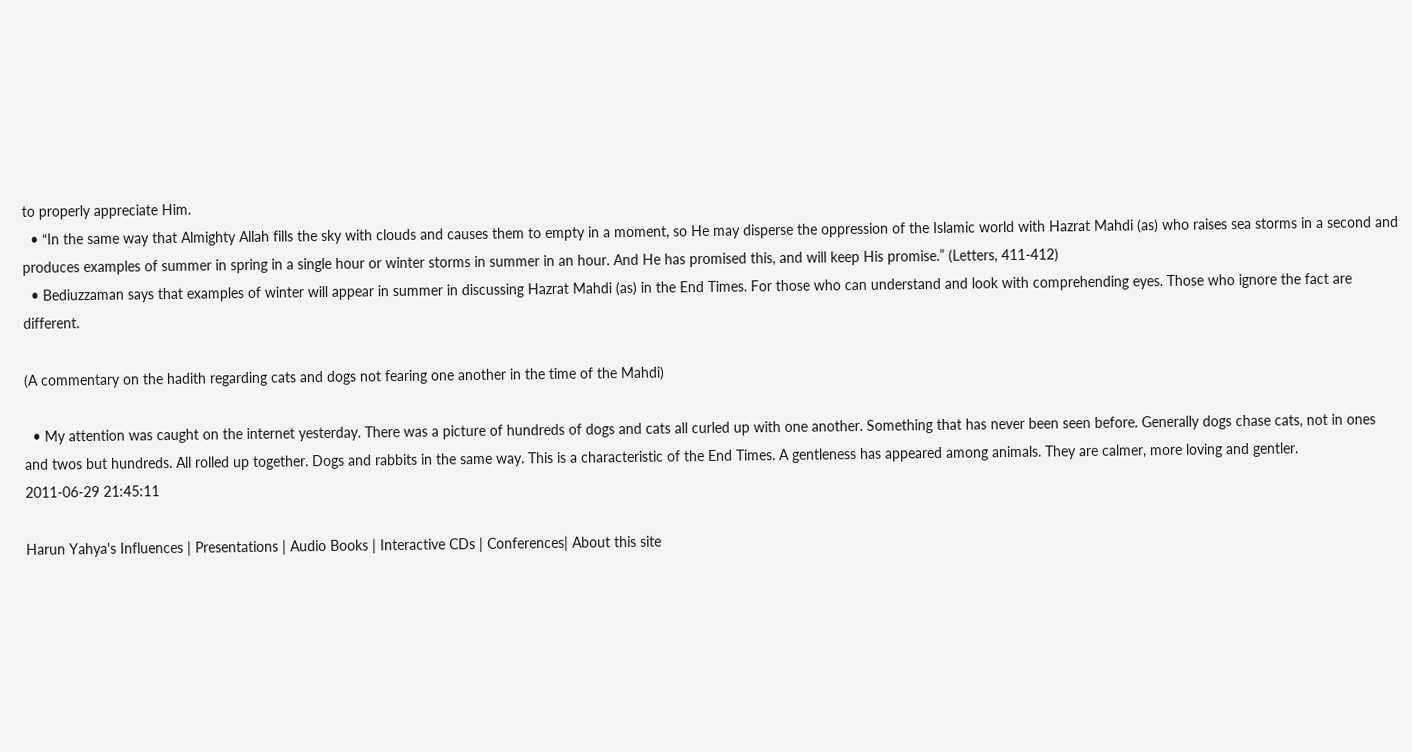to properly appreciate Him.
  • “In the same way that Almighty Allah fills the sky with clouds and causes them to empty in a moment, so He may disperse the oppression of the Islamic world with Hazrat Mahdi (as) who raises sea storms in a second and produces examples of summer in spring in a single hour or winter storms in summer in an hour. And He has promised this, and will keep His promise.” (Letters, 411-412)
  • Bediuzzaman says that examples of winter will appear in summer in discussing Hazrat Mahdi (as) in the End Times. For those who can understand and look with comprehending eyes. Those who ignore the fact are different.

(A commentary on the hadith regarding cats and dogs not fearing one another in the time of the Mahdi)

  • My attention was caught on the internet yesterday. There was a picture of hundreds of dogs and cats all curled up with one another. Something that has never been seen before. Generally dogs chase cats, not in ones and twos but hundreds. All rolled up together. Dogs and rabbits in the same way. This is a characteristic of the End Times. A gentleness has appeared among animals. They are calmer, more loving and gentler.
2011-06-29 21:45:11

Harun Yahya's Influences | Presentations | Audio Books | Interactive CDs | Conferences| About this site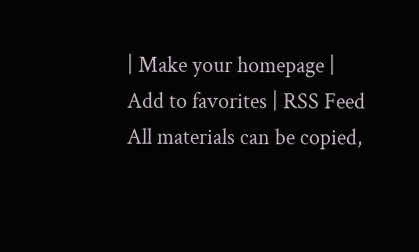| Make your homepage | Add to favorites | RSS Feed
All materials can be copied,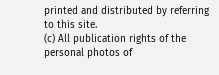printed and distributed by referring to this site.
(c) All publication rights of the personal photos of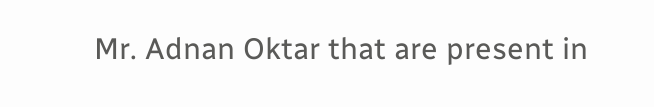Mr. Adnan Oktar that are present in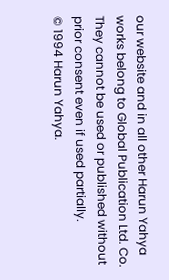our website and in all other Harun Yahya works belong to Global Publication Ltd. Co. They cannot be used or published without prior consent even if used partially.
© 1994 Harun Yahya.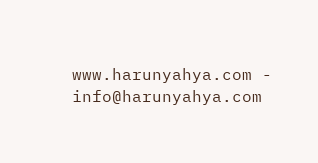www.harunyahya.com - info@harunyahya.com